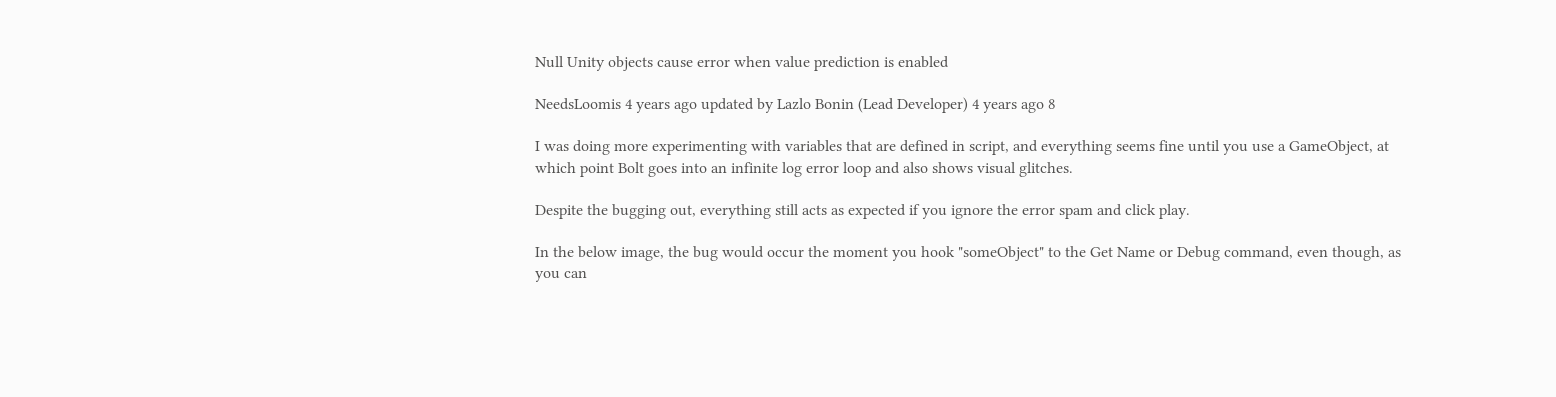Null Unity objects cause error when value prediction is enabled

NeedsLoomis 4 years ago updated by Lazlo Bonin (Lead Developer) 4 years ago 8

I was doing more experimenting with variables that are defined in script, and everything seems fine until you use a GameObject, at which point Bolt goes into an infinite log error loop and also shows visual glitches.

Despite the bugging out, everything still acts as expected if you ignore the error spam and click play.

In the below image, the bug would occur the moment you hook "someObject" to the Get Name or Debug command, even though, as you can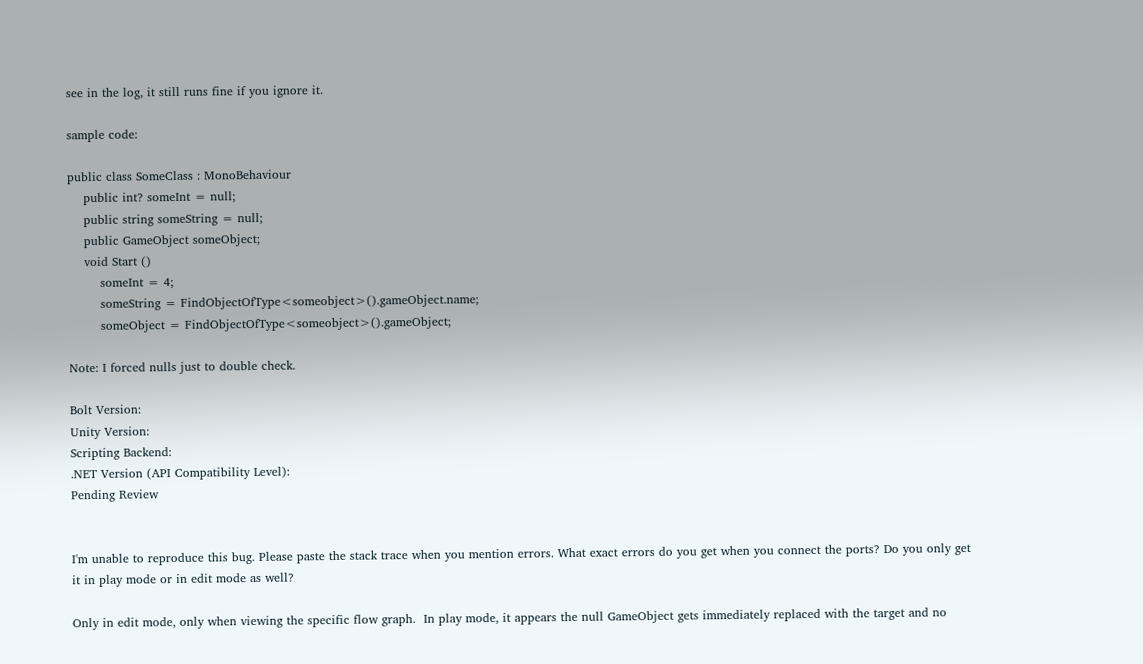see in the log, it still runs fine if you ignore it.

sample code:

public class SomeClass : MonoBehaviour
    public int? someInt = null;
    public string someString = null;
    public GameObject someObject;
    void Start ()
        someInt = 4;
        someString = FindObjectOfType<someobject>().gameObject.name;
        someObject = FindObjectOfType<someobject>().gameObject;

Note: I forced nulls just to double check.

Bolt Version:
Unity Version:
Scripting Backend:
.NET Version (API Compatibility Level):
Pending Review


I'm unable to reproduce this bug. Please paste the stack trace when you mention errors. What exact errors do you get when you connect the ports? Do you only get it in play mode or in edit mode as well?

Only in edit mode, only when viewing the specific flow graph.  In play mode, it appears the null GameObject gets immediately replaced with the target and no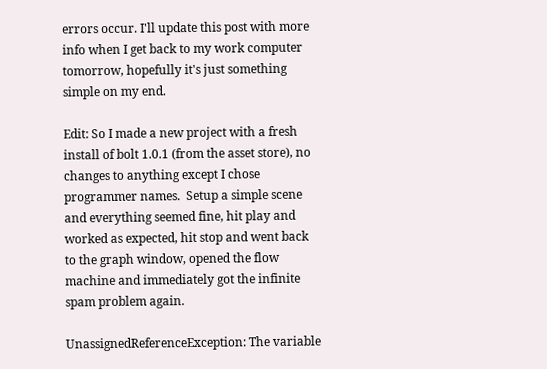errors occur. I'll update this post with more info when I get back to my work computer tomorrow, hopefully it's just something simple on my end.

Edit: So I made a new project with a fresh install of bolt 1.0.1 (from the asset store), no changes to anything except I chose programmer names.  Setup a simple scene and everything seemed fine, hit play and worked as expected, hit stop and went back to the graph window, opened the flow machine and immediately got the infinite spam problem again.

UnassignedReferenceException: The variable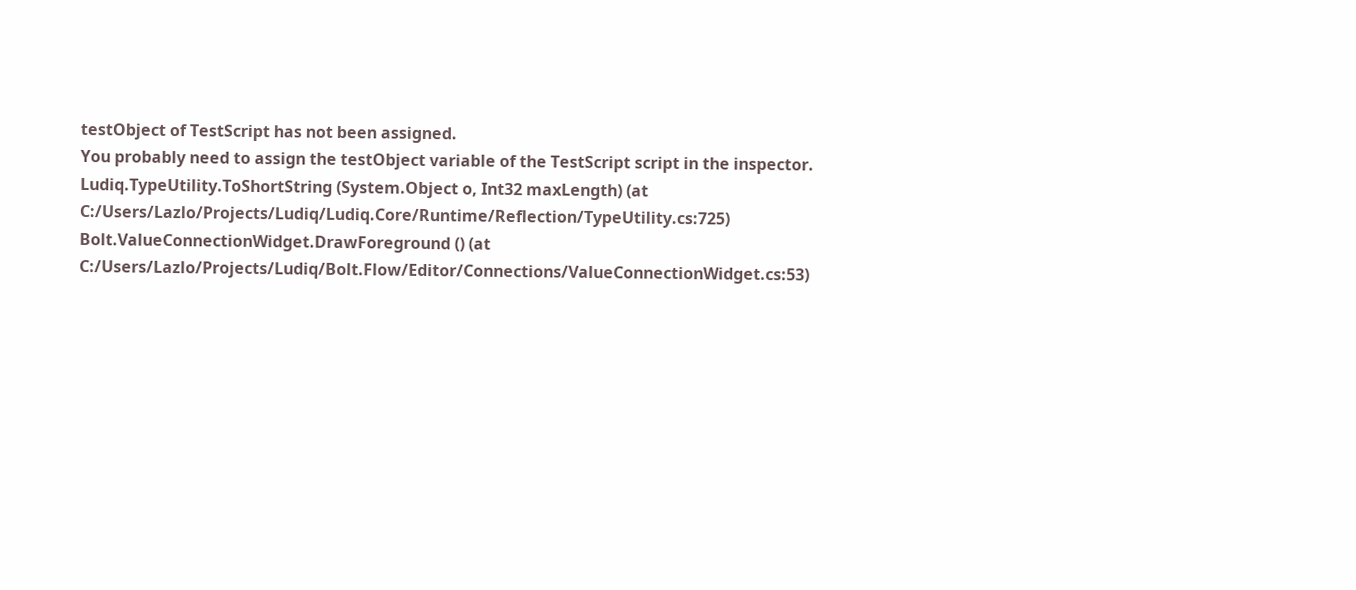testObject of TestScript has not been assigned.
You probably need to assign the testObject variable of the TestScript script in the inspector.
Ludiq.TypeUtility.ToShortString (System.Object o, Int32 maxLength) (at C:/Users/Lazlo/Projects/Ludiq/Ludiq.Core/Runtime/Reflection/TypeUtility.cs:725)
Bolt.ValueConnectionWidget.DrawForeground () (at C:/Users/Lazlo/Projects/Ludiq/Bolt.Flow/Editor/Connections/ValueConnectionWidget.cs:53)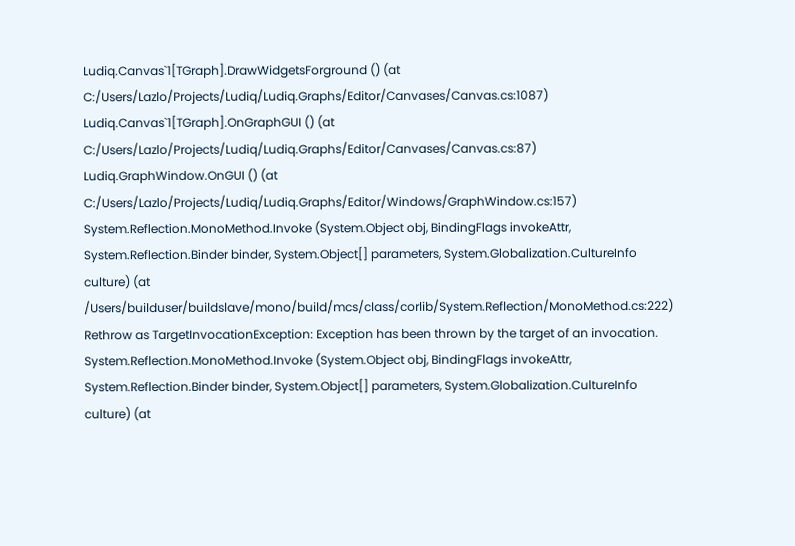Ludiq.Canvas`1[TGraph].DrawWidgetsForground () (at C:/Users/Lazlo/Projects/Ludiq/Ludiq.Graphs/Editor/Canvases/Canvas.cs:1087)
Ludiq.Canvas`1[TGraph].OnGraphGUI () (at C:/Users/Lazlo/Projects/Ludiq/Ludiq.Graphs/Editor/Canvases/Canvas.cs:87)
Ludiq.GraphWindow.OnGUI () (at C:/Users/Lazlo/Projects/Ludiq/Ludiq.Graphs/Editor/Windows/GraphWindow.cs:157)
System.Reflection.MonoMethod.Invoke (System.Object obj, BindingFlags invokeAttr, System.Reflection.Binder binder, System.Object[] parameters, System.Globalization.CultureInfo culture) (at /Users/builduser/buildslave/mono/build/mcs/class/corlib/System.Reflection/MonoMethod.cs:222)
Rethrow as TargetInvocationException: Exception has been thrown by the target of an invocation.
System.Reflection.MonoMethod.Invoke (System.Object obj, BindingFlags invokeAttr, System.Reflection.Binder binder, System.Object[] parameters, System.Globalization.CultureInfo culture) (at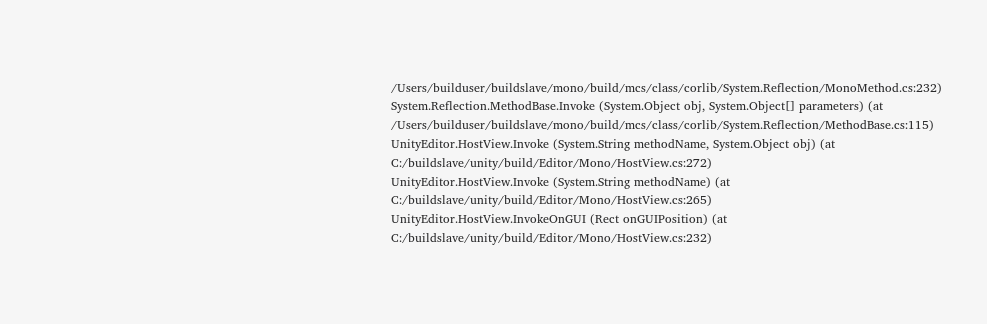/Users/builduser/buildslave/mono/build/mcs/class/corlib/System.Reflection/MonoMethod.cs:232)
System.Reflection.MethodBase.Invoke (System.Object obj, System.Object[] parameters) (at /Users/builduser/buildslave/mono/build/mcs/class/corlib/System.Reflection/MethodBase.cs:115)
UnityEditor.HostView.Invoke (System.String methodName, System.Object obj) (at C:/buildslave/unity/build/Editor/Mono/HostView.cs:272)
UnityEditor.HostView.Invoke (System.String methodName) (at C:/buildslave/unity/build/Editor/Mono/HostView.cs:265)
UnityEditor.HostView.InvokeOnGUI (Rect onGUIPosition) (at C:/buildslave/unity/build/Editor/Mono/HostView.cs:232)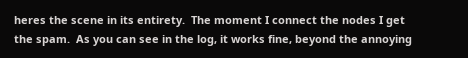heres the scene in its entirety.  The moment I connect the nodes I get the spam.  As you can see in the log, it works fine, beyond the annoying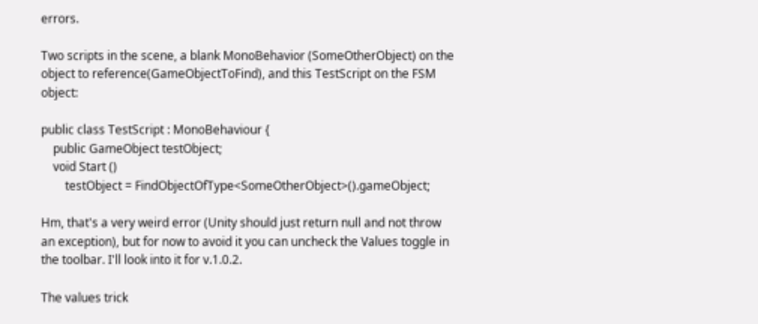errors.

Two scripts in the scene, a blank MonoBehavior (SomeOtherObject) on the object to reference(GameObjectToFind), and this TestScript on the FSM object:

public class TestScript : MonoBehaviour {
    public GameObject testObject;
    void Start ()
        testObject = FindObjectOfType<SomeOtherObject>().gameObject;

Hm, that's a very weird error (Unity should just return null and not throw an exception), but for now to avoid it you can uncheck the Values toggle in the toolbar. I'll look into it for v.1.0.2.

The values trick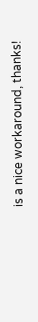is a nice workaround, thanks!